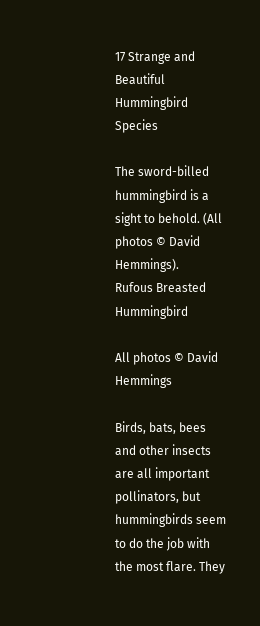17 Strange and Beautiful Hummingbird Species

The sword-billed hummingbird is a sight to behold. (All photos © David Hemmings).
Rufous Breasted Hummingbird

All photos © David Hemmings

Birds, bats, bees and other insects are all important pollinators, but hummingbirds seem to do the job with the most flare. They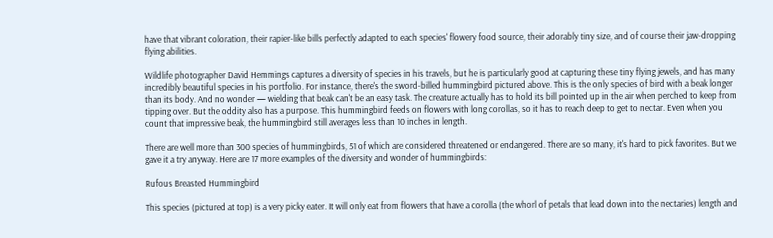have that vibrant coloration, their rapier-like bills perfectly adapted to each species' flowery food source, their adorably tiny size, and of course their jaw-dropping flying abilities.

Wildlife photographer David Hemmings captures a diversity of species in his travels, but he is particularly good at capturing these tiny flying jewels, and has many incredibly beautiful species in his portfolio. For instance, there's the sword-billed hummingbird pictured above. This is the only species of bird with a beak longer than its body. And no wonder — wielding that beak can't be an easy task. The creature actually has to hold its bill pointed up in the air when perched to keep from tipping over. But the oddity also has a purpose. This hummingbird feeds on flowers with long corollas, so it has to reach deep to get to nectar. Even when you count that impressive beak, the hummingbird still averages less than 10 inches in length.

There are well more than 300 species of hummingbirds, 51 of which are considered threatened or endangered. There are so many, it's hard to pick favorites. But we gave it a try anyway. Here are 17 more examples of the diversity and wonder of hummingbirds:

Rufous Breasted Hummingbird

This species (pictured at top) is a very picky eater. It will only eat from flowers that have a corolla (the whorl of petals that lead down into the nectaries) length and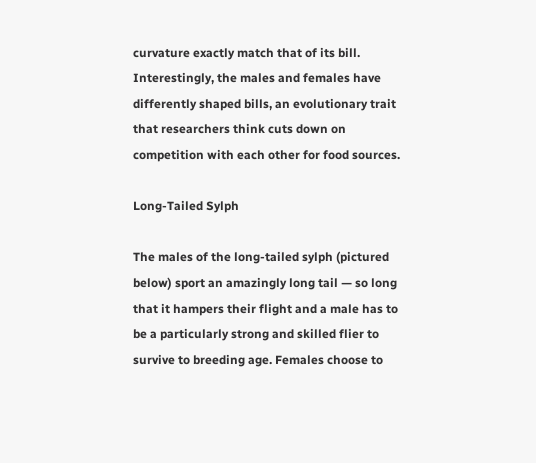curvature exactly match that of its bill. Interestingly, the males and females have differently shaped bills, an evolutionary trait that researchers think cuts down on competition with each other for food sources.

Long-Tailed Sylph

The males of the long-tailed sylph (pictured below) sport an amazingly long tail — so long that it hampers their flight and a male has to be a particularly strong and skilled flier to survive to breeding age. Females choose to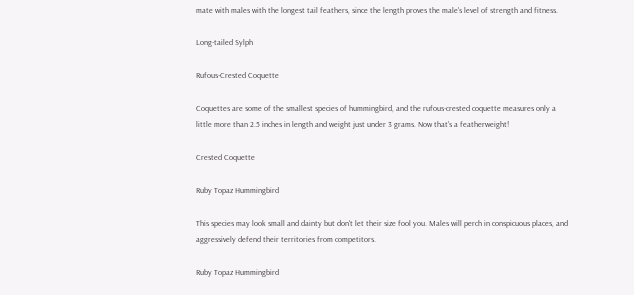mate with males with the longest tail feathers, since the length proves the male's level of strength and fitness.

Long-tailed Sylph

Rufous-Crested Coquette

Coquettes are some of the smallest species of hummingbird, and the rufous-crested coquette measures only a little more than 2.5 inches in length and weight just under 3 grams. Now that's a featherweight!

Crested Coquette

Ruby Topaz Hummingbird

This species may look small and dainty but don't let their size fool you. Males will perch in conspicuous places, and aggressively defend their territories from competitors.

Ruby Topaz Hummingbird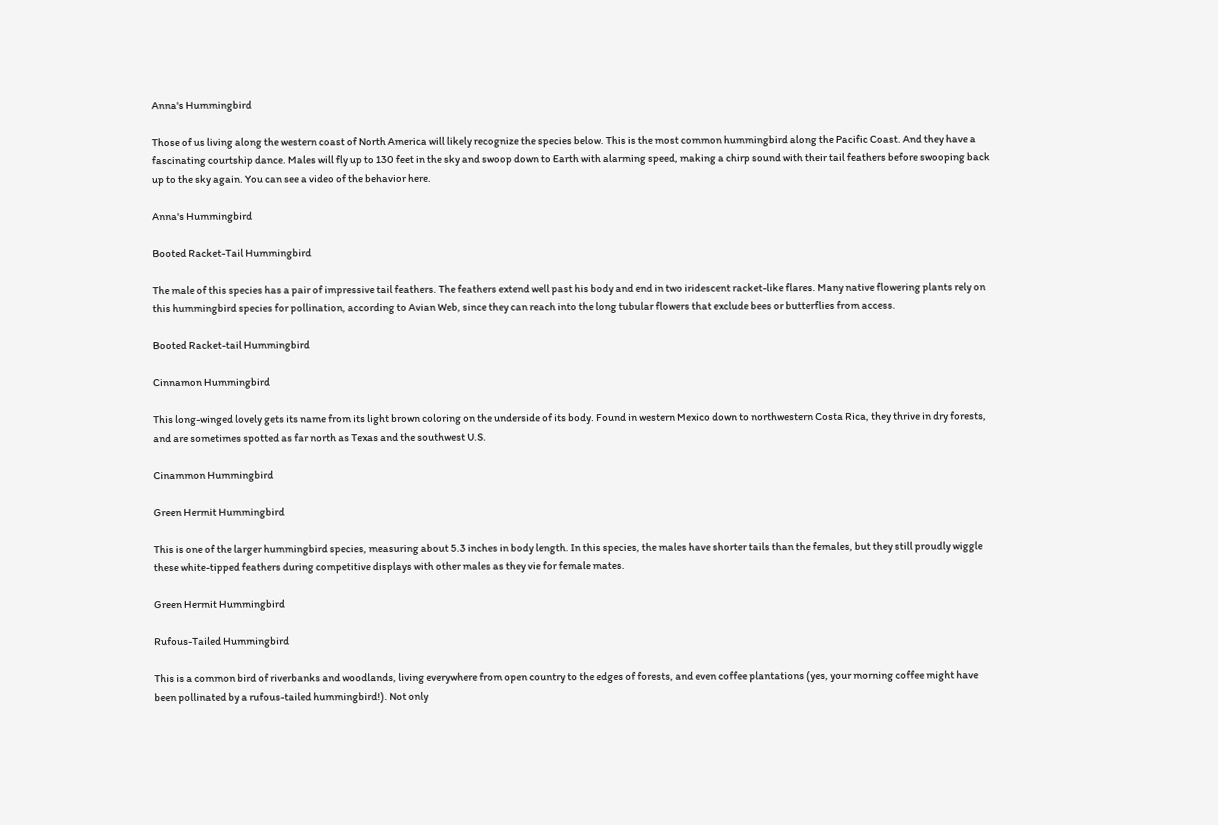Anna's Hummingbird

Those of us living along the western coast of North America will likely recognize the species below. This is the most common hummingbird along the Pacific Coast. And they have a fascinating courtship dance. Males will fly up to 130 feet in the sky and swoop down to Earth with alarming speed, making a chirp sound with their tail feathers before swooping back up to the sky again. You can see a video of the behavior here.

Anna's Hummingbird

Booted Racket-Tail Hummingbird

The male of this species has a pair of impressive tail feathers. The feathers extend well past his body and end in two iridescent racket-like flares. Many native flowering plants rely on this hummingbird species for pollination, according to Avian Web, since they can reach into the long tubular flowers that exclude bees or butterflies from access.

Booted Racket-tail Hummingbird

Cinnamon Hummingbird

This long-winged lovely gets its name from its light brown coloring on the underside of its body. Found in western Mexico down to northwestern Costa Rica, they thrive in dry forests, and are sometimes spotted as far north as Texas and the southwest U.S.

Cinammon Hummingbird

Green Hermit Hummingbird

This is one of the larger hummingbird species, measuring about 5.3 inches in body length. In this species, the males have shorter tails than the females, but they still proudly wiggle these white-tipped feathers during competitive displays with other males as they vie for female mates.

Green Hermit Hummingbird

Rufous-Tailed Hummingbird

This is a common bird of riverbanks and woodlands, living everywhere from open country to the edges of forests, and even coffee plantations (yes, your morning coffee might have been pollinated by a rufous-tailed hummingbird!). Not only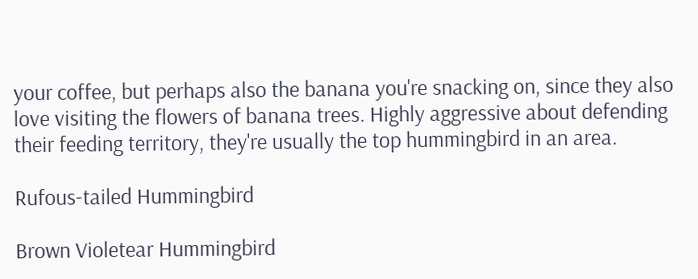your coffee, but perhaps also the banana you're snacking on, since they also love visiting the flowers of banana trees. Highly aggressive about defending their feeding territory, they're usually the top hummingbird in an area.

Rufous-tailed Hummingbird

Brown Violetear Hummingbird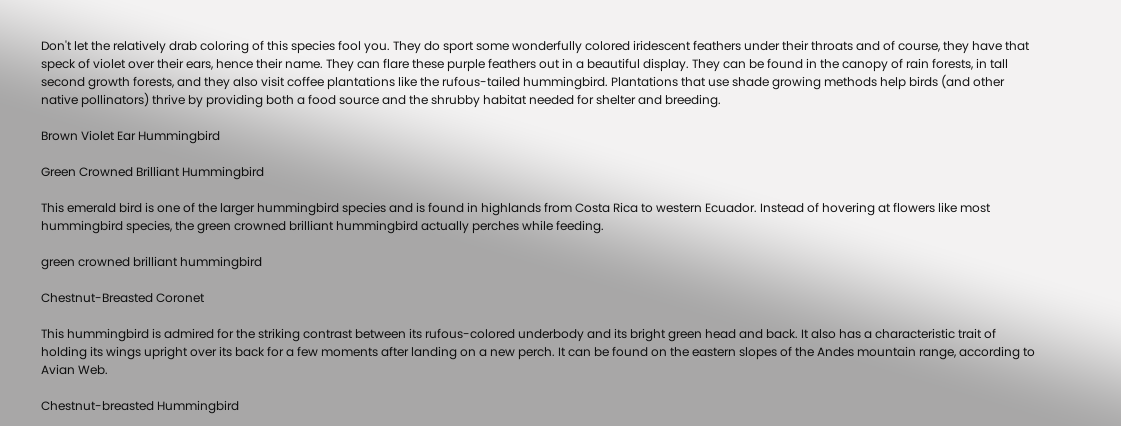Don't let the relatively drab coloring of this species fool you. They do sport some wonderfully colored iridescent feathers under their throats and of course, they have that speck of violet over their ears, hence their name. They can flare these purple feathers out in a beautiful display. They can be found in the canopy of rain forests, in tall second growth forests, and they also visit coffee plantations like the rufous-tailed hummingbird. Plantations that use shade growing methods help birds (and other native pollinators) thrive by providing both a food source and the shrubby habitat needed for shelter and breeding.

Brown Violet Ear Hummingbird

Green Crowned Brilliant Hummingbird

This emerald bird is one of the larger hummingbird species and is found in highlands from Costa Rica to western Ecuador. Instead of hovering at flowers like most hummingbird species, the green crowned brilliant hummingbird actually perches while feeding.

green crowned brilliant hummingbird

Chestnut-Breasted Coronet

This hummingbird is admired for the striking contrast between its rufous-colored underbody and its bright green head and back. It also has a characteristic trait of holding its wings upright over its back for a few moments after landing on a new perch. It can be found on the eastern slopes of the Andes mountain range, according to Avian Web.

Chestnut-breasted Hummingbird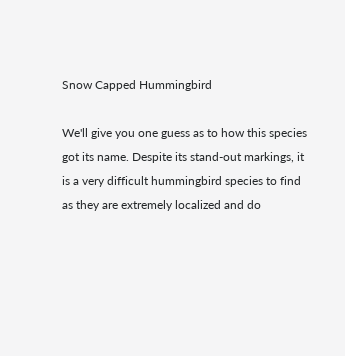Snow Capped Hummingbird

We'll give you one guess as to how this species got its name. Despite its stand-out markings, it is a very difficult hummingbird species to find as they are extremely localized and do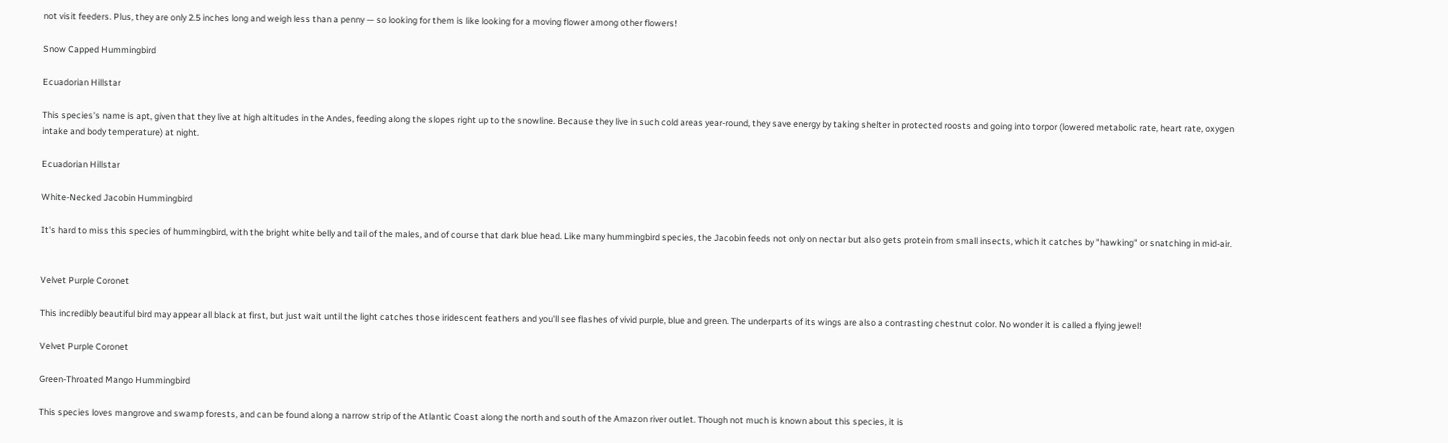not visit feeders. Plus, they are only 2.5 inches long and weigh less than a penny — so looking for them is like looking for a moving flower among other flowers!

Snow Capped Hummingbird

Ecuadorian Hillstar

This species's name is apt, given that they live at high altitudes in the Andes, feeding along the slopes right up to the snowline. Because they live in such cold areas year-round, they save energy by taking shelter in protected roosts and going into torpor (lowered metabolic rate, heart rate, oxygen intake and body temperature) at night.

Ecuadorian Hillstar

White-Necked Jacobin Hummingbird

It's hard to miss this species of hummingbird, with the bright white belly and tail of the males, and of course that dark blue head. Like many hummingbird species, the Jacobin feeds not only on nectar but also gets protein from small insects, which it catches by "hawking" or snatching in mid-air.


Velvet Purple Coronet

This incredibly beautiful bird may appear all black at first, but just wait until the light catches those iridescent feathers and you'll see flashes of vivid purple, blue and green. The underparts of its wings are also a contrasting chestnut color. No wonder it is called a flying jewel!

Velvet Purple Coronet

Green-Throated Mango Hummingbird

This species loves mangrove and swamp forests, and can be found along a narrow strip of the Atlantic Coast along the north and south of the Amazon river outlet. Though not much is known about this species, it is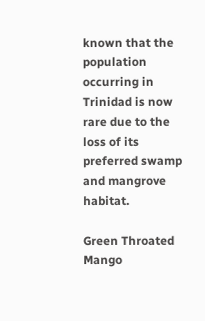known that the population occurring in Trinidad is now rare due to the loss of its preferred swamp and mangrove habitat.

Green Throated Mango